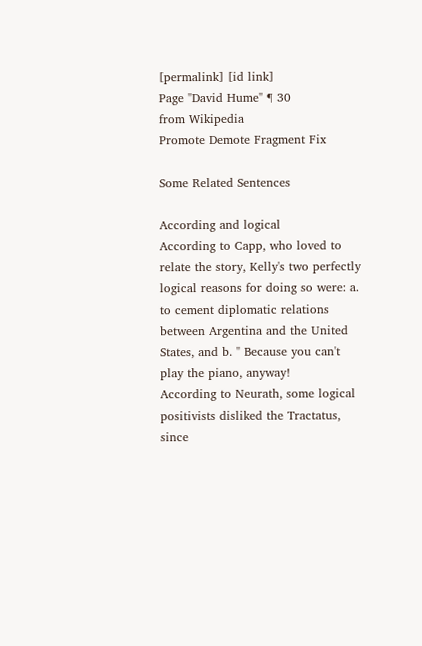[permalink] [id link]
Page "David Hume" ¶ 30
from Wikipedia
Promote Demote Fragment Fix

Some Related Sentences

According and logical
According to Capp, who loved to relate the story, Kelly's two perfectly logical reasons for doing so were: a. to cement diplomatic relations between Argentina and the United States, and b. " Because you can't play the piano, anyway!
According to Neurath, some logical positivists disliked the Tractatus, since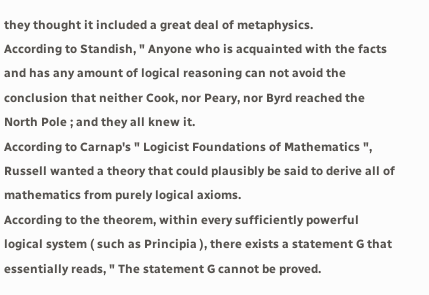they thought it included a great deal of metaphysics.
According to Standish, " Anyone who is acquainted with the facts and has any amount of logical reasoning can not avoid the conclusion that neither Cook, nor Peary, nor Byrd reached the North Pole ; and they all knew it.
According to Carnap's " Logicist Foundations of Mathematics ", Russell wanted a theory that could plausibly be said to derive all of mathematics from purely logical axioms.
According to the theorem, within every sufficiently powerful logical system ( such as Principia ), there exists a statement G that essentially reads, " The statement G cannot be proved.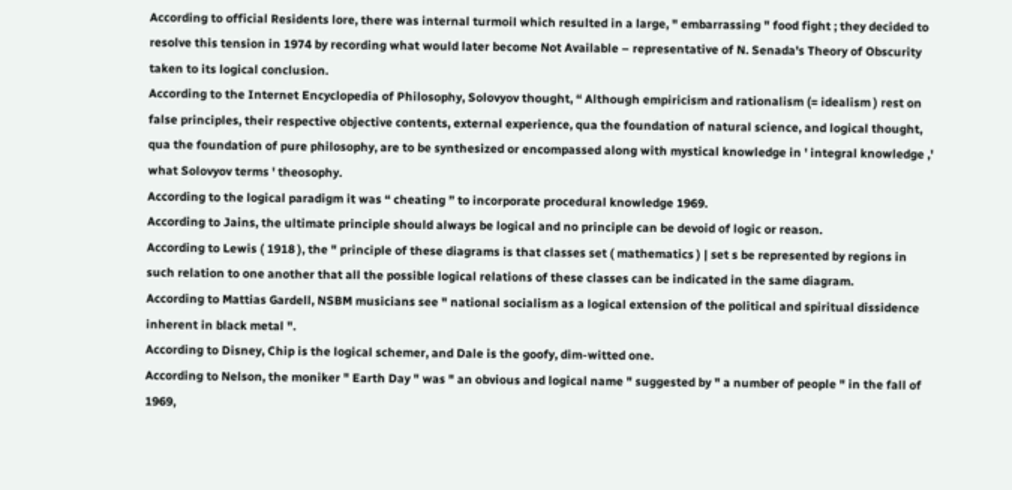According to official Residents lore, there was internal turmoil which resulted in a large, " embarrassing " food fight ; they decided to resolve this tension in 1974 by recording what would later become Not Available – representative of N. Senada's Theory of Obscurity taken to its logical conclusion.
According to the Internet Encyclopedia of Philosophy, Solovyov thought, “ Although empiricism and rationalism (= idealism ) rest on false principles, their respective objective contents, external experience, qua the foundation of natural science, and logical thought, qua the foundation of pure philosophy, are to be synthesized or encompassed along with mystical knowledge in ' integral knowledge ,' what Solovyov terms ' theosophy.
According to the logical paradigm it was “ cheating ” to incorporate procedural knowledge 1969.
According to Jains, the ultimate principle should always be logical and no principle can be devoid of logic or reason.
According to Lewis ( 1918 ), the " principle of these diagrams is that classes set ( mathematics ) | set s be represented by regions in such relation to one another that all the possible logical relations of these classes can be indicated in the same diagram.
According to Mattias Gardell, NSBM musicians see " national socialism as a logical extension of the political and spiritual dissidence inherent in black metal ".
According to Disney, Chip is the logical schemer, and Dale is the goofy, dim-witted one.
According to Nelson, the moniker " Earth Day " was " an obvious and logical name " suggested by " a number of people " in the fall of 1969,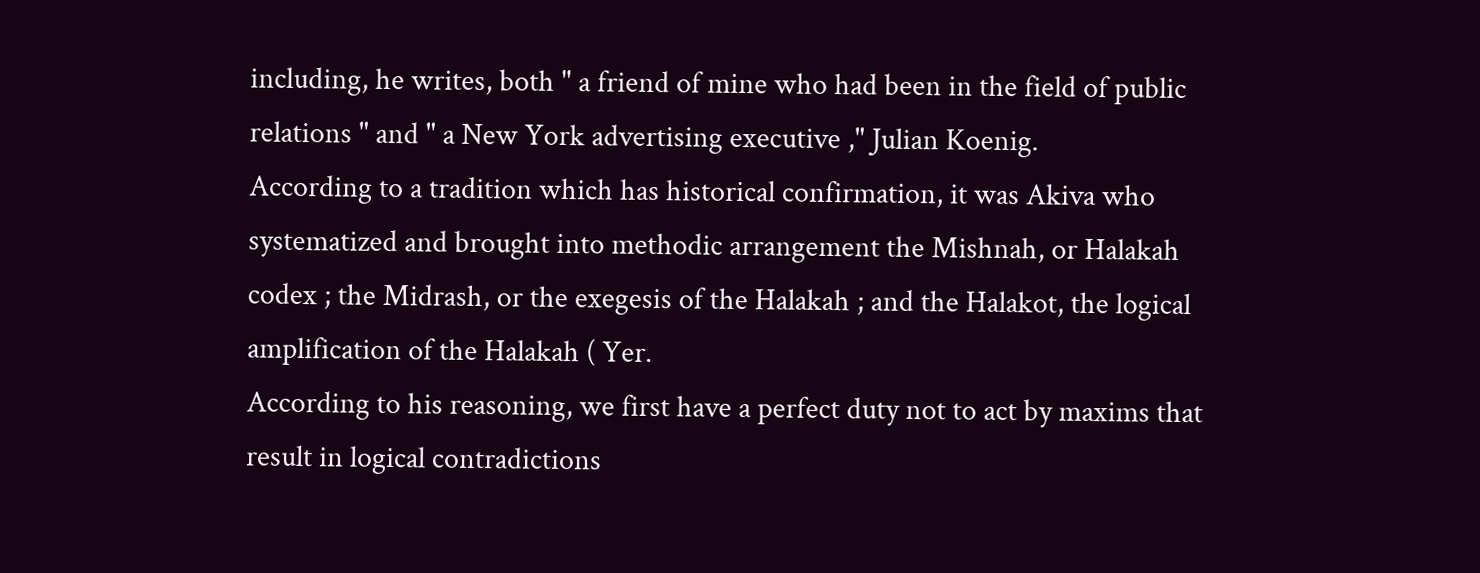including, he writes, both " a friend of mine who had been in the field of public relations " and " a New York advertising executive ," Julian Koenig.
According to a tradition which has historical confirmation, it was Akiva who systematized and brought into methodic arrangement the Mishnah, or Halakah codex ; the Midrash, or the exegesis of the Halakah ; and the Halakot, the logical amplification of the Halakah ( Yer.
According to his reasoning, we first have a perfect duty not to act by maxims that result in logical contradictions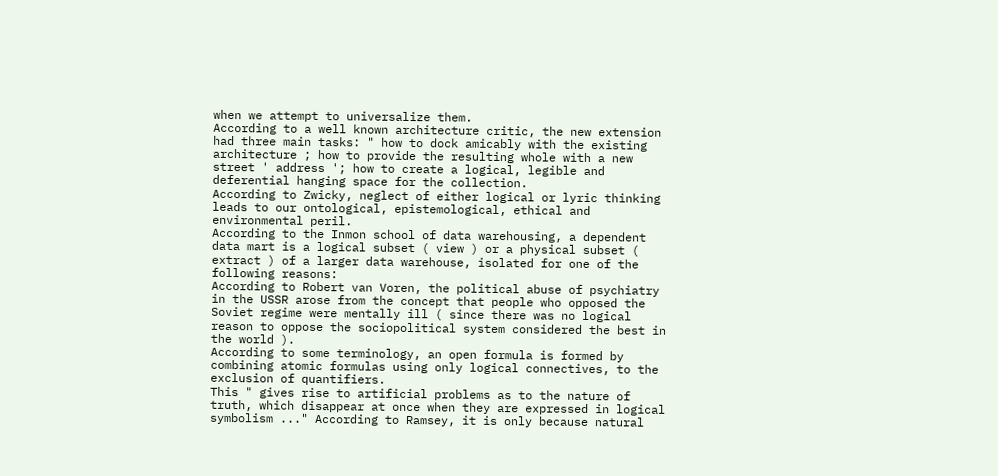when we attempt to universalize them.
According to a well known architecture critic, the new extension had three main tasks: " how to dock amicably with the existing architecture ; how to provide the resulting whole with a new street ' address '; how to create a logical, legible and deferential hanging space for the collection.
According to Zwicky, neglect of either logical or lyric thinking leads to our ontological, epistemological, ethical and environmental peril.
According to the Inmon school of data warehousing, a dependent data mart is a logical subset ( view ) or a physical subset ( extract ) of a larger data warehouse, isolated for one of the following reasons:
According to Robert van Voren, the political abuse of psychiatry in the USSR arose from the concept that people who opposed the Soviet regime were mentally ill ( since there was no logical reason to oppose the sociopolitical system considered the best in the world ).
According to some terminology, an open formula is formed by combining atomic formulas using only logical connectives, to the exclusion of quantifiers.
This " gives rise to artificial problems as to the nature of truth, which disappear at once when they are expressed in logical symbolism ..." According to Ramsey, it is only because natural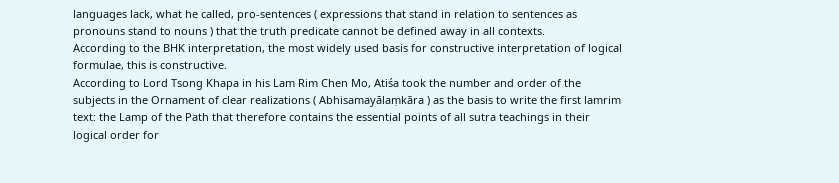languages lack, what he called, pro-sentences ( expressions that stand in relation to sentences as pronouns stand to nouns ) that the truth predicate cannot be defined away in all contexts.
According to the BHK interpretation, the most widely used basis for constructive interpretation of logical formulae, this is constructive.
According to Lord Tsong Khapa in his Lam Rim Chen Mo, Atiśa took the number and order of the subjects in the Ornament of clear realizations ( Abhisamayālaṃkāra ) as the basis to write the first lamrim text: the Lamp of the Path that therefore contains the essential points of all sutra teachings in their logical order for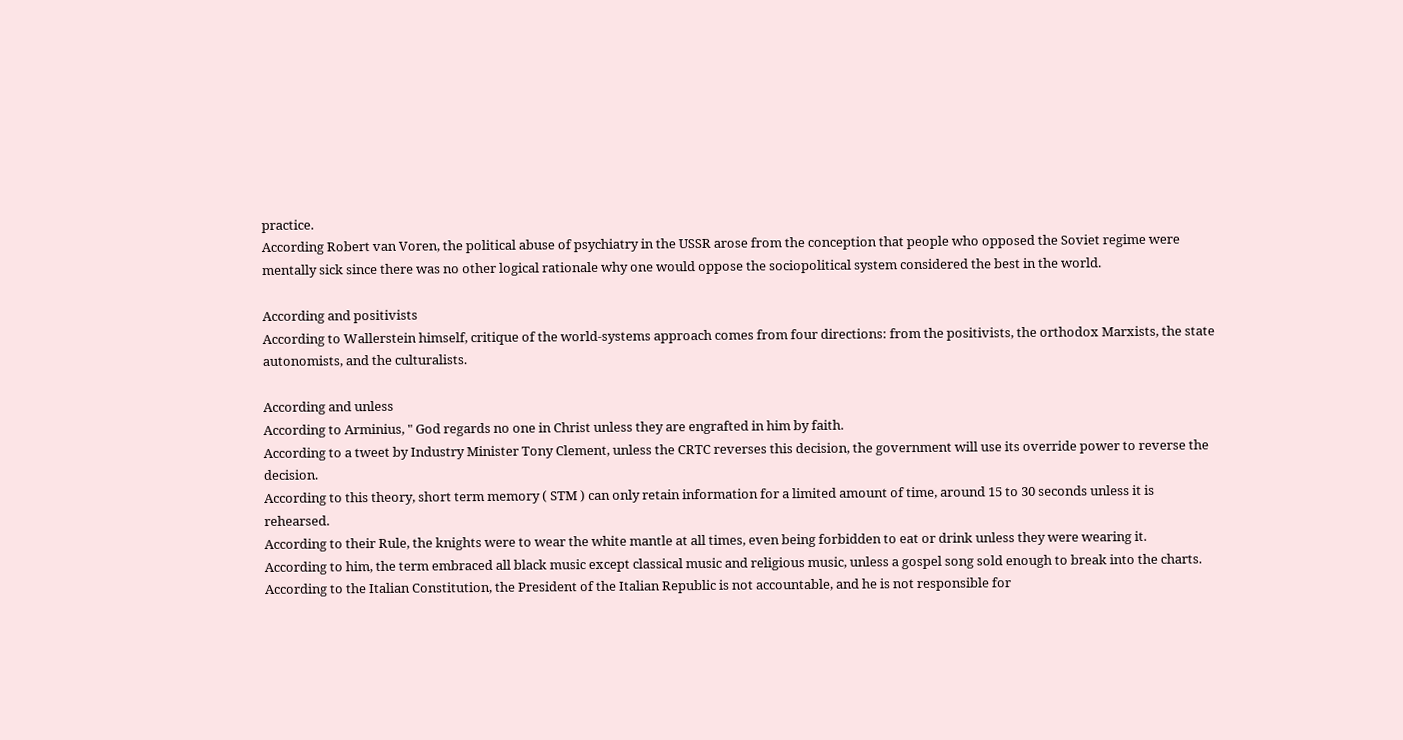practice.
According Robert van Voren, the political abuse of psychiatry in the USSR arose from the conception that people who opposed the Soviet regime were mentally sick since there was no other logical rationale why one would oppose the sociopolitical system considered the best in the world.

According and positivists
According to Wallerstein himself, critique of the world-systems approach comes from four directions: from the positivists, the orthodox Marxists, the state autonomists, and the culturalists.

According and unless
According to Arminius, " God regards no one in Christ unless they are engrafted in him by faith.
According to a tweet by Industry Minister Tony Clement, unless the CRTC reverses this decision, the government will use its override power to reverse the decision.
According to this theory, short term memory ( STM ) can only retain information for a limited amount of time, around 15 to 30 seconds unless it is rehearsed.
According to their Rule, the knights were to wear the white mantle at all times, even being forbidden to eat or drink unless they were wearing it.
According to him, the term embraced all black music except classical music and religious music, unless a gospel song sold enough to break into the charts.
According to the Italian Constitution, the President of the Italian Republic is not accountable, and he is not responsible for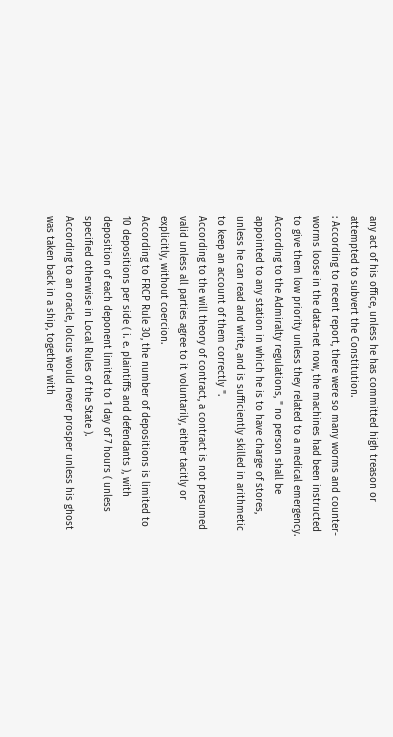any act of his office, unless he has committed high treason or attempted to subvert the Constitution.
: According to recent report, there were so many worms and counter-worms loose in the data-net now, the machines had been instructed to give them low priority unless they related to a medical emergency.
According to the Admiralty regulations, " no person shall be appointed to any station in which he is to have charge of stores, unless he can read and write, and is sufficiently skilled in arithmetic to keep an account of them correctly ".
According to the will theory of contract, a contract is not presumed valid unless all parties agree to it voluntarily, either tacitly or explicitly, without coercion.
According to FRCP Rule 30, the number of depositions is limited to 10 depositions per side ( i. e. plaintiffs and defendants ), with deposition of each deponent limited to 1 day of 7 hours ( unless specified otherwise in Local Rules of the State ).
According to an oracle, Iolcus would never prosper unless his ghost was taken back in a ship, together with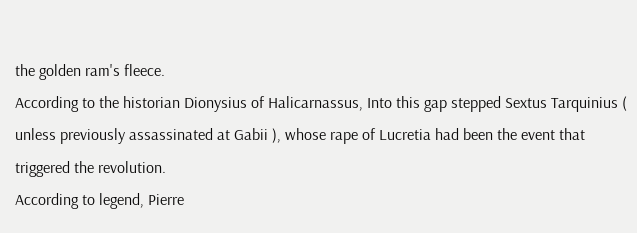the golden ram's fleece.
According to the historian Dionysius of Halicarnassus, Into this gap stepped Sextus Tarquinius ( unless previously assassinated at Gabii ), whose rape of Lucretia had been the event that triggered the revolution.
According to legend, Pierre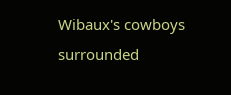Wibaux's cowboys surrounded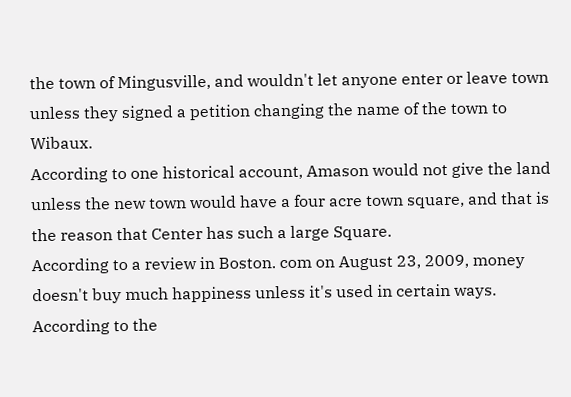the town of Mingusville, and wouldn't let anyone enter or leave town unless they signed a petition changing the name of the town to Wibaux.
According to one historical account, Amason would not give the land unless the new town would have a four acre town square, and that is the reason that Center has such a large Square.
According to a review in Boston. com on August 23, 2009, money doesn't buy much happiness unless it's used in certain ways.
According to the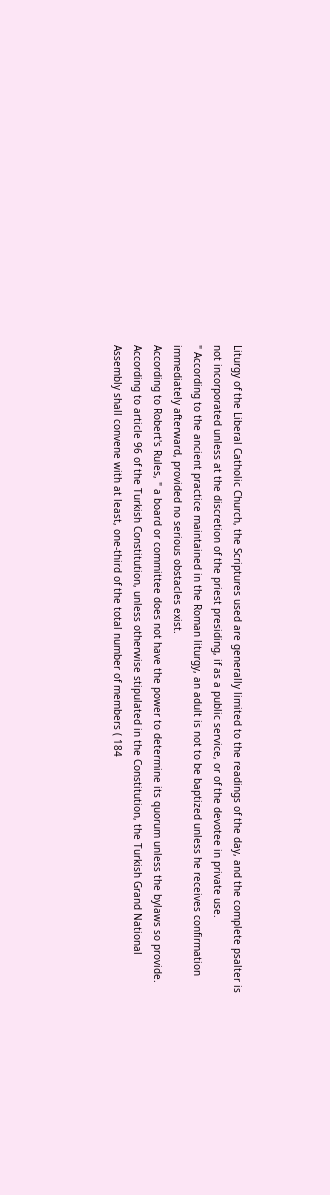Liturgy of the Liberal Catholic Church, the Scriptures used are generally limited to the readings of the day, and the complete psalter is not incorporated unless at the discretion of the priest presiding, if as a public service, or of the devotee in private use.
" According to the ancient practice maintained in the Roman liturgy, an adult is not to be baptized unless he receives confirmation immediately afterward, provided no serious obstacles exist.
According to Robert's Rules, " a board or committee does not have the power to determine its quorum unless the bylaws so provide.
According to article 96 of the Turkish Constitution, unless otherwise stipulated in the Constitution, the Turkish Grand National Assembly shall convene with at least, one-third of the total number of members ( 184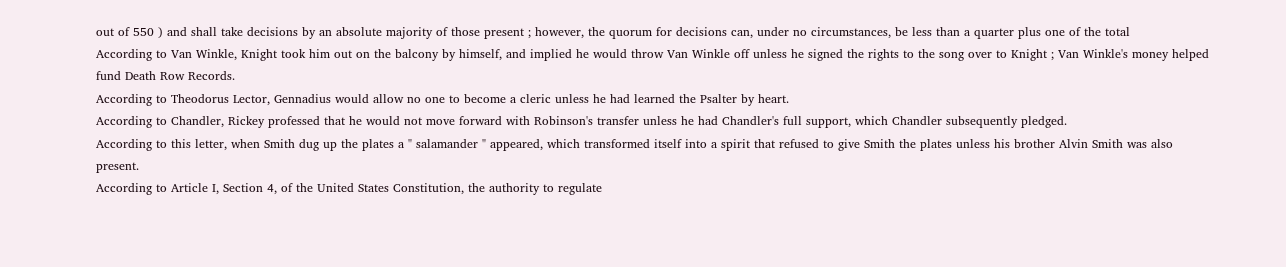out of 550 ) and shall take decisions by an absolute majority of those present ; however, the quorum for decisions can, under no circumstances, be less than a quarter plus one of the total
According to Van Winkle, Knight took him out on the balcony by himself, and implied he would throw Van Winkle off unless he signed the rights to the song over to Knight ; Van Winkle's money helped fund Death Row Records.
According to Theodorus Lector, Gennadius would allow no one to become a cleric unless he had learned the Psalter by heart.
According to Chandler, Rickey professed that he would not move forward with Robinson's transfer unless he had Chandler's full support, which Chandler subsequently pledged.
According to this letter, when Smith dug up the plates a " salamander " appeared, which transformed itself into a spirit that refused to give Smith the plates unless his brother Alvin Smith was also present.
According to Article I, Section 4, of the United States Constitution, the authority to regulate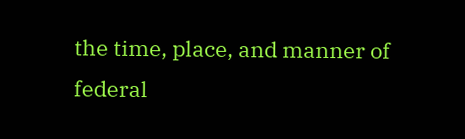the time, place, and manner of federal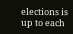elections is up to each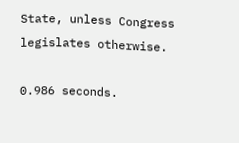State, unless Congress legislates otherwise.

0.986 seconds.